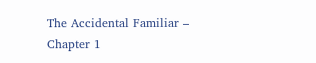The Accidental Familiar – Chapter 1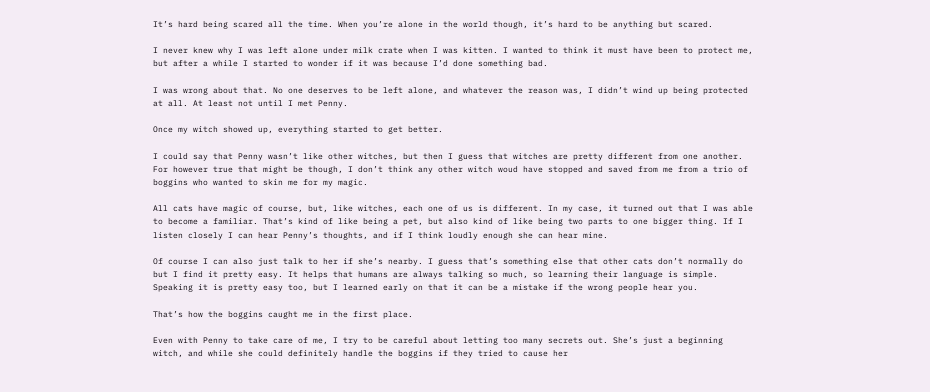It’s hard being scared all the time. When you’re alone in the world though, it’s hard to be anything but scared.

I never knew why I was left alone under milk crate when I was kitten. I wanted to think it must have been to protect me, but after a while I started to wonder if it was because I’d done something bad.

I was wrong about that. No one deserves to be left alone, and whatever the reason was, I didn’t wind up being protected at all. At least not until I met Penny.

Once my witch showed up, everything started to get better.

I could say that Penny wasn’t like other witches, but then I guess that witches are pretty different from one another. For however true that might be though, I don’t think any other witch woud have stopped and saved from me from a trio of boggins who wanted to skin me for my magic.

All cats have magic of course, but, like witches, each one of us is different. In my case, it turned out that I was able to become a familiar. That’s kind of like being a pet, but also kind of like being two parts to one bigger thing. If I listen closely I can hear Penny’s thoughts, and if I think loudly enough she can hear mine.

Of course I can also just talk to her if she’s nearby. I guess that’s something else that other cats don’t normally do but I find it pretty easy. It helps that humans are always talking so much, so learning their language is simple. Speaking it is pretty easy too, but I learned early on that it can be a mistake if the wrong people hear you.

That’s how the boggins caught me in the first place.

Even with Penny to take care of me, I try to be careful about letting too many secrets out. She’s just a beginning witch, and while she could definitely handle the boggins if they tried to cause her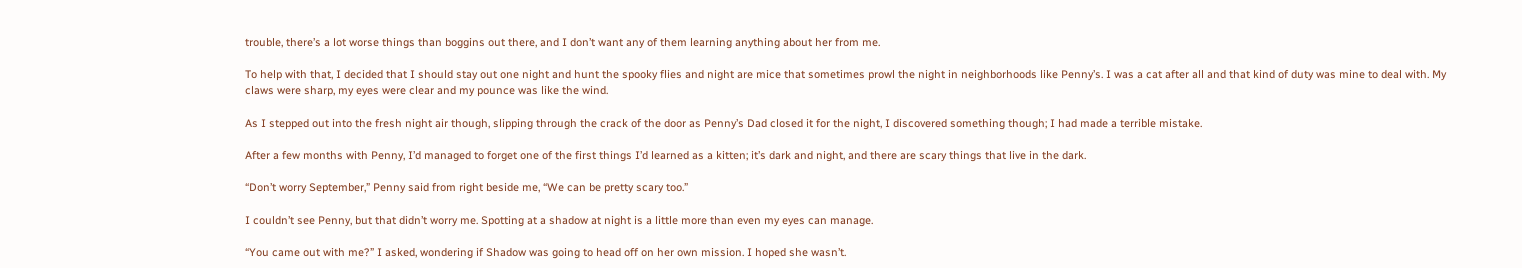trouble, there’s a lot worse things than boggins out there, and I don’t want any of them learning anything about her from me.

To help with that, I decided that I should stay out one night and hunt the spooky flies and night are mice that sometimes prowl the night in neighborhoods like Penny’s. I was a cat after all and that kind of duty was mine to deal with. My claws were sharp, my eyes were clear and my pounce was like the wind.

As I stepped out into the fresh night air though, slipping through the crack of the door as Penny’s Dad closed it for the night, I discovered something though; I had made a terrible mistake.

After a few months with Penny, I’d managed to forget one of the first things I’d learned as a kitten; it’s dark and night, and there are scary things that live in the dark.

“Don’t worry September,” Penny said from right beside me, “We can be pretty scary too.”

I couldn’t see Penny, but that didn’t worry me. Spotting at a shadow at night is a little more than even my eyes can manage.

“You came out with me?” I asked, wondering if Shadow was going to head off on her own mission. I hoped she wasn’t.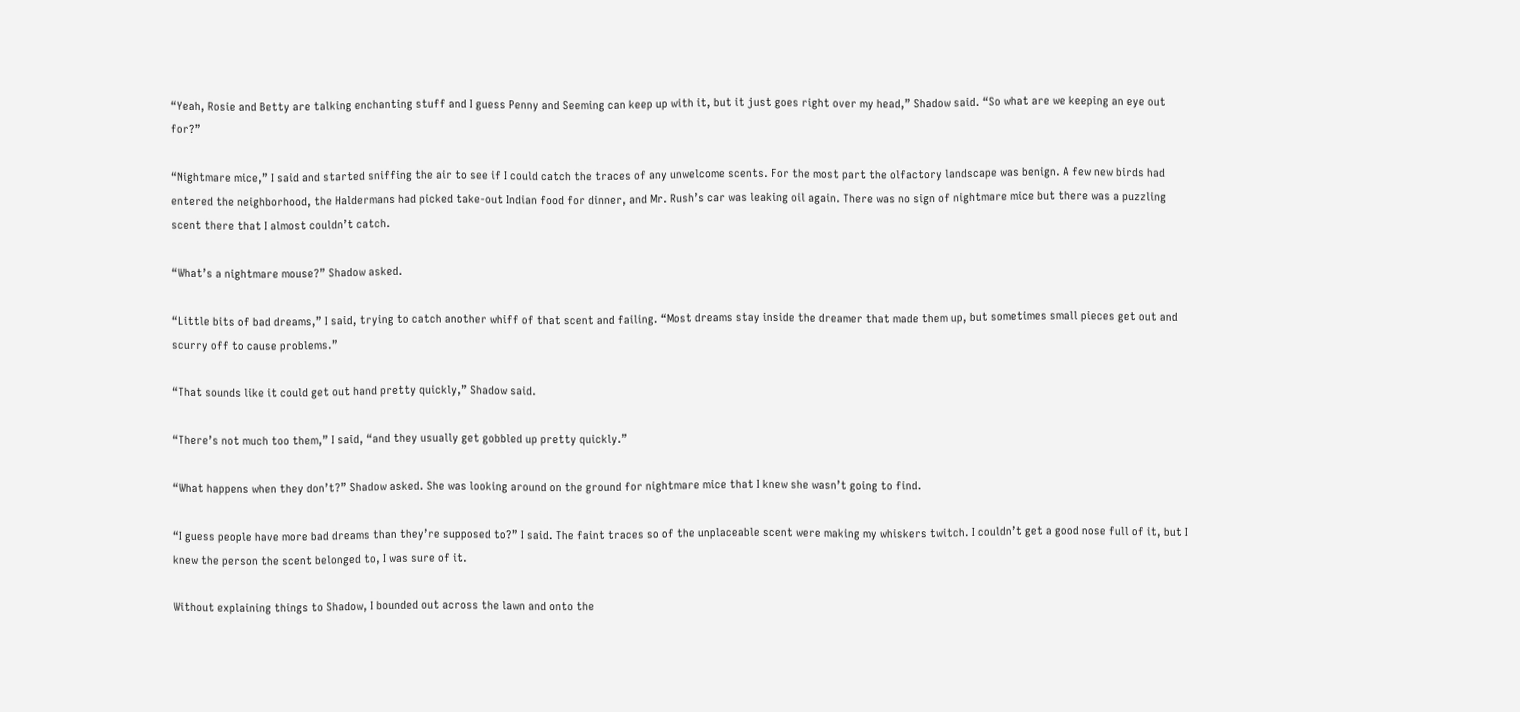“Yeah, Rosie and Betty are talking enchanting stuff and I guess Penny and Seeming can keep up with it, but it just goes right over my head,” Shadow said. “So what are we keeping an eye out for?”

“Nightmare mice,” I said and started sniffing the air to see if I could catch the traces of any unwelcome scents. For the most part the olfactory landscape was benign. A few new birds had entered the neighborhood, the Haldermans had picked take-out Indian food for dinner, and Mr. Rush’s car was leaking oil again. There was no sign of nightmare mice but there was a puzzling scent there that I almost couldn’t catch.

“What’s a nightmare mouse?” Shadow asked.

“Little bits of bad dreams,” I said, trying to catch another whiff of that scent and failing. “Most dreams stay inside the dreamer that made them up, but sometimes small pieces get out and scurry off to cause problems.”

“That sounds like it could get out hand pretty quickly,” Shadow said.

“There’s not much too them,” I said, “and they usually get gobbled up pretty quickly.”

“What happens when they don’t?” Shadow asked. She was looking around on the ground for nightmare mice that I knew she wasn’t going to find.

“I guess people have more bad dreams than they’re supposed to?” I said. The faint traces so of the unplaceable scent were making my whiskers twitch. I couldn’t get a good nose full of it, but I knew the person the scent belonged to, I was sure of it.

Without explaining things to Shadow, I bounded out across the lawn and onto the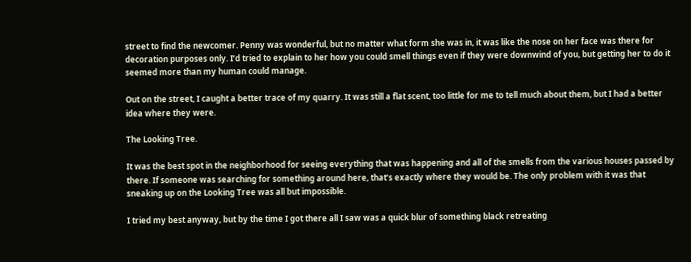street to find the newcomer. Penny was wonderful, but no matter what form she was in, it was like the nose on her face was there for decoration purposes only. I’d tried to explain to her how you could smell things even if they were downwind of you, but getting her to do it seemed more than my human could manage.

Out on the street, I caught a better trace of my quarry. It was still a flat scent, too little for me to tell much about them, but I had a better idea where they were.

The Looking Tree.

It was the best spot in the neighborhood for seeing everything that was happening and all of the smells from the various houses passed by there. If someone was searching for something around here, that’s exactly where they would be. The only problem with it was that sneaking up on the Looking Tree was all but impossible.

I tried my best anyway, but by the time I got there all I saw was a quick blur of something black retreating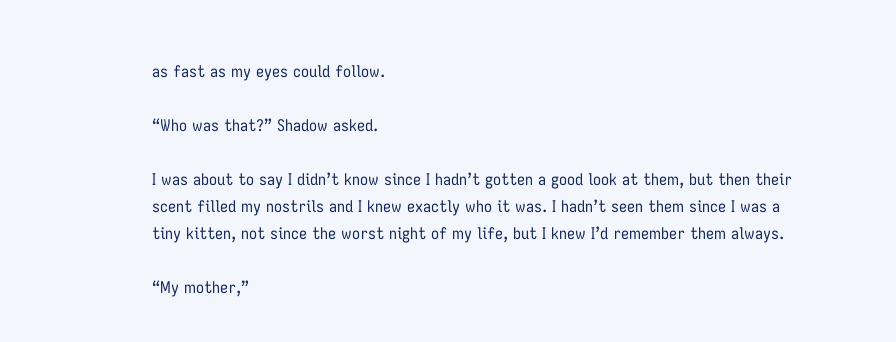as fast as my eyes could follow.

“Who was that?” Shadow asked.

I was about to say I didn’t know since I hadn’t gotten a good look at them, but then their scent filled my nostrils and I knew exactly who it was. I hadn’t seen them since I was a tiny kitten, not since the worst night of my life, but I knew I’d remember them always.

“My mother,”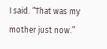I said. “That was my mother just now.”